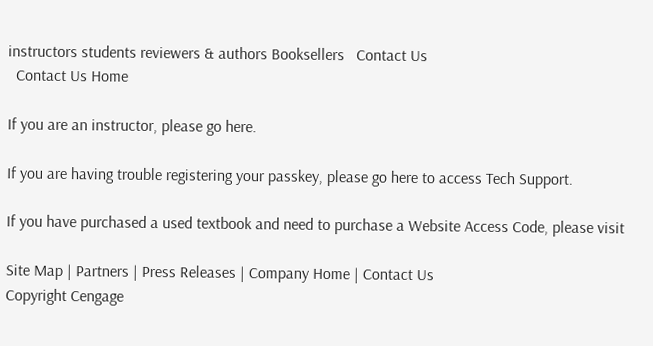instructors students reviewers & authors Booksellers   Contact Us
  Contact Us Home

If you are an instructor, please go here.

If you are having trouble registering your passkey, please go here to access Tech Support.

If you have purchased a used textbook and need to purchase a Website Access Code, please visit

Site Map | Partners | Press Releases | Company Home | Contact Us
Copyright Cengage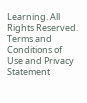Learning. All Rights Reserved.
Terms and Conditions of Use and Privacy Statement